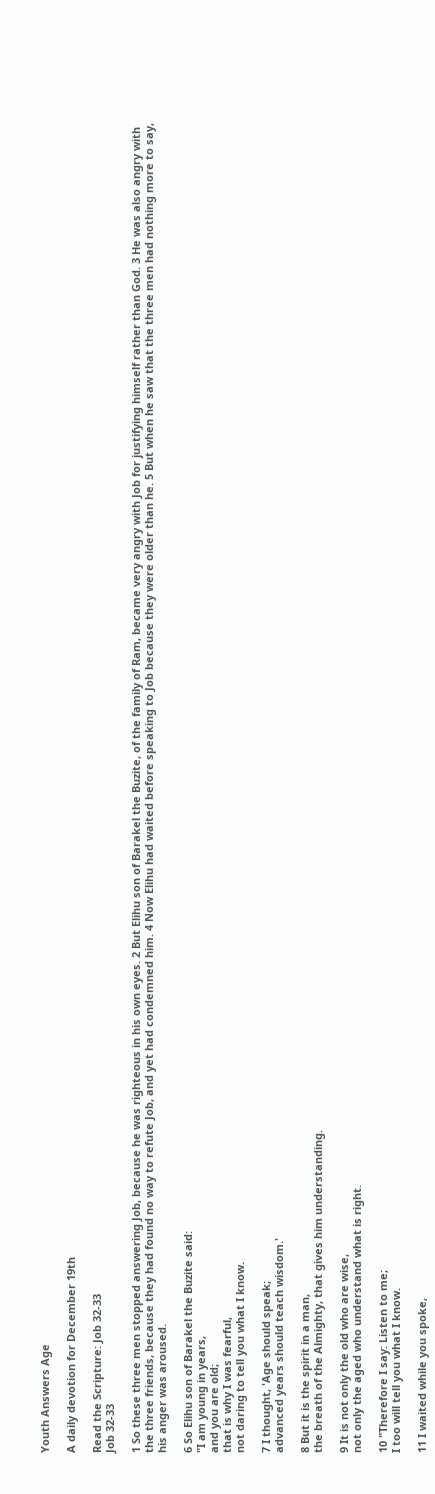Youth Answers Age

A daily devotion for December 19th

Read the Scripture: Job 32-33
Job 32-33

1 So these three men stopped answering Job, because he was righteous in his own eyes. 2 But Elihu son of Barakel the Buzite, of the family of Ram, became very angry with Job for justifying himself rather than God. 3 He was also angry with the three friends, because they had found no way to refute Job, and yet had condemned him. 4 Now Elihu had waited before speaking to Job because they were older than he. 5 But when he saw that the three men had nothing more to say, his anger was aroused.

6 So Elihu son of Barakel the Buzite said:
"I am young in years,
and you are old;
that is why I was fearful,
not daring to tell you what I know.

7 I thought, 'Age should speak;
advanced years should teach wisdom.'

8 But it is the spirit in a man,
the breath of the Almighty, that gives him understanding.

9 It is not only the old who are wise,
not only the aged who understand what is right.

10 "Therefore I say: Listen to me;
I too will tell you what I know.

11 I waited while you spoke,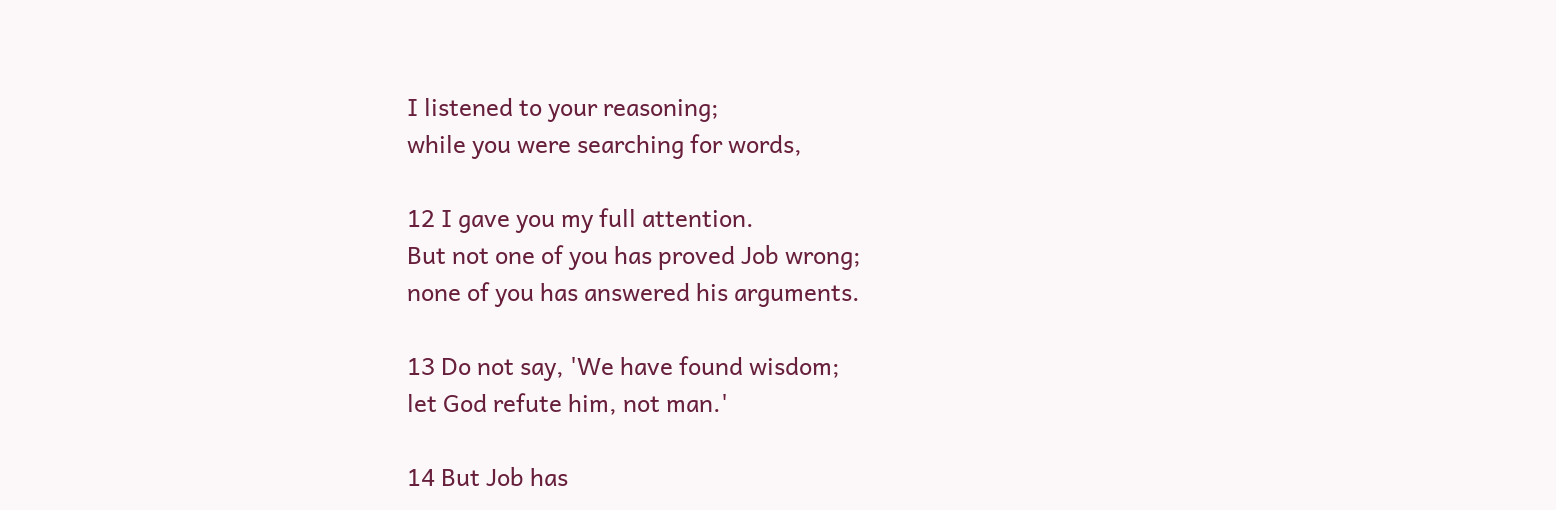I listened to your reasoning;
while you were searching for words,

12 I gave you my full attention.
But not one of you has proved Job wrong;
none of you has answered his arguments.

13 Do not say, 'We have found wisdom;
let God refute him, not man.'

14 But Job has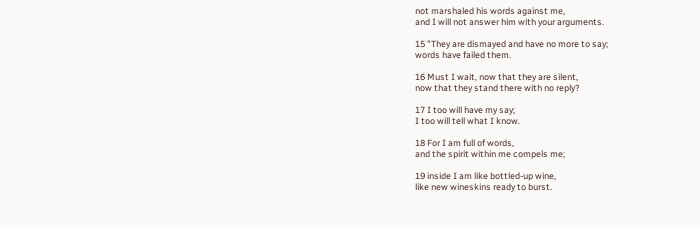not marshaled his words against me,
and I will not answer him with your arguments.

15 "They are dismayed and have no more to say;
words have failed them.

16 Must I wait, now that they are silent,
now that they stand there with no reply?

17 I too will have my say;
I too will tell what I know.

18 For I am full of words,
and the spirit within me compels me;

19 inside I am like bottled-up wine,
like new wineskins ready to burst.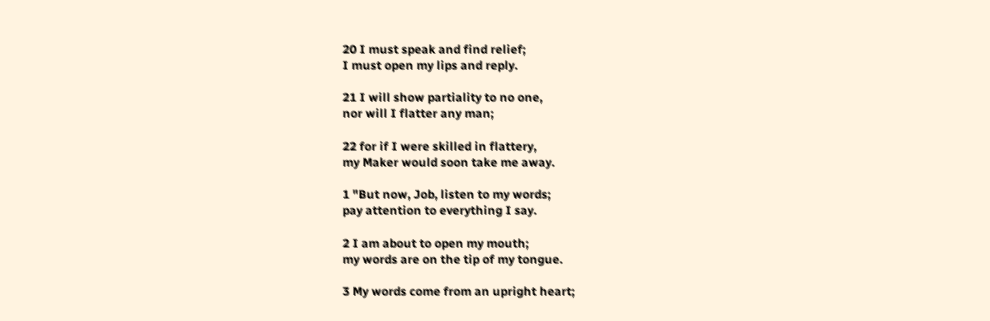20 I must speak and find relief;
I must open my lips and reply.

21 I will show partiality to no one,
nor will I flatter any man;

22 for if I were skilled in flattery,
my Maker would soon take me away.

1 "But now, Job, listen to my words;
pay attention to everything I say.

2 I am about to open my mouth;
my words are on the tip of my tongue.

3 My words come from an upright heart;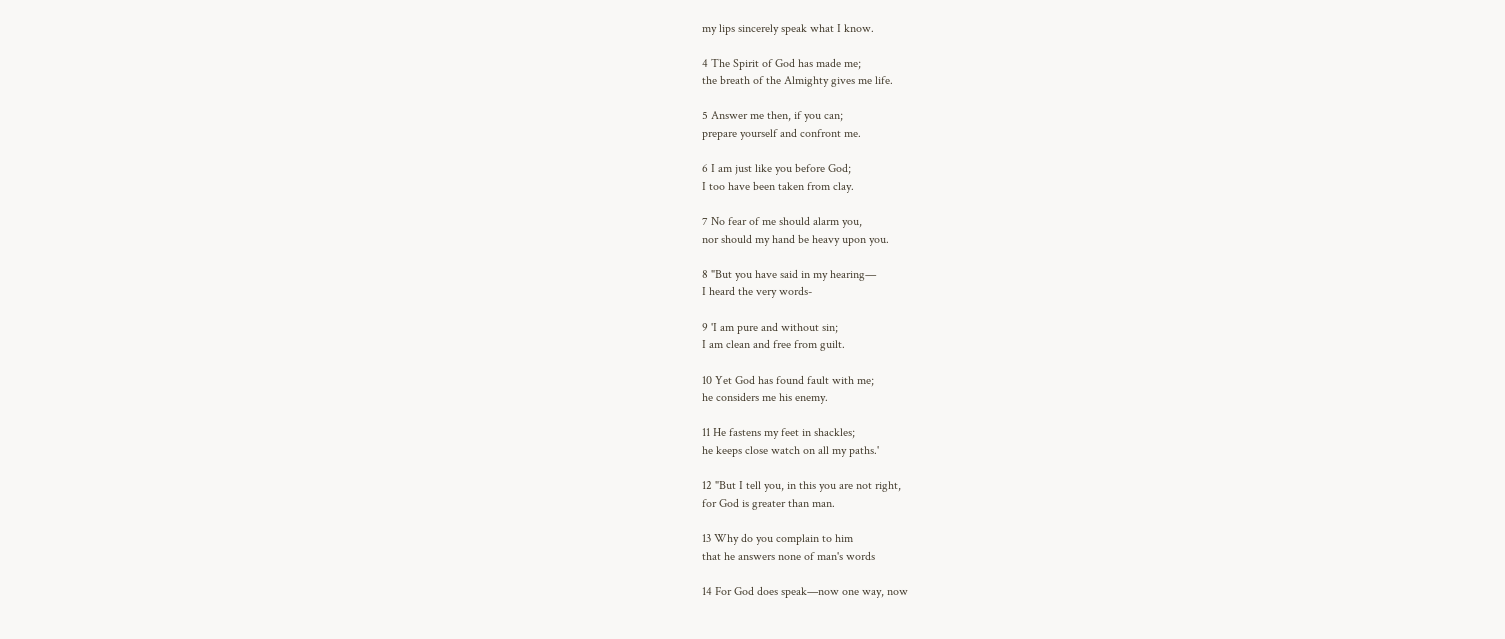my lips sincerely speak what I know.

4 The Spirit of God has made me;
the breath of the Almighty gives me life.

5 Answer me then, if you can;
prepare yourself and confront me.

6 I am just like you before God;
I too have been taken from clay.

7 No fear of me should alarm you,
nor should my hand be heavy upon you.

8 "But you have said in my hearing—
I heard the very words-

9 'I am pure and without sin;
I am clean and free from guilt.

10 Yet God has found fault with me;
he considers me his enemy.

11 He fastens my feet in shackles;
he keeps close watch on all my paths.'

12 "But I tell you, in this you are not right,
for God is greater than man.

13 Why do you complain to him
that he answers none of man's words

14 For God does speak—now one way, now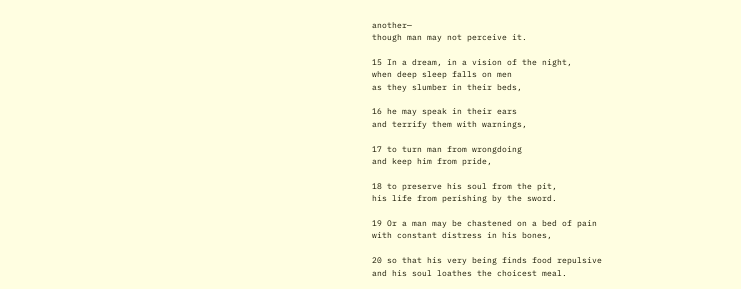another—
though man may not perceive it.

15 In a dream, in a vision of the night,
when deep sleep falls on men
as they slumber in their beds,

16 he may speak in their ears
and terrify them with warnings,

17 to turn man from wrongdoing
and keep him from pride,

18 to preserve his soul from the pit,
his life from perishing by the sword.

19 Or a man may be chastened on a bed of pain
with constant distress in his bones,

20 so that his very being finds food repulsive
and his soul loathes the choicest meal.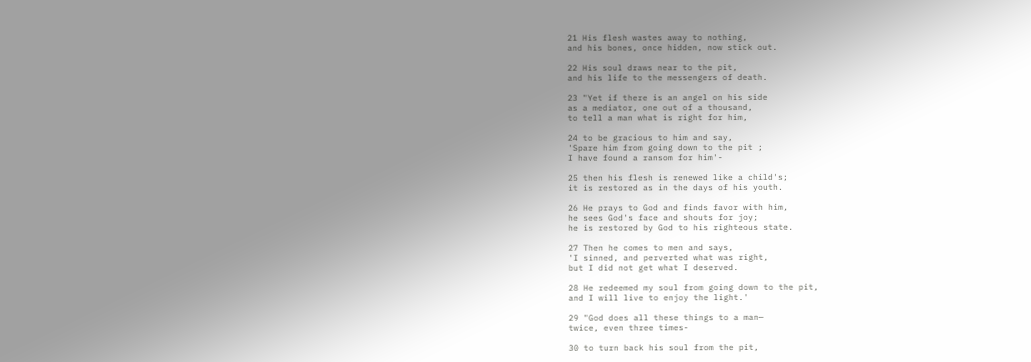21 His flesh wastes away to nothing,
and his bones, once hidden, now stick out.

22 His soul draws near to the pit,
and his life to the messengers of death.

23 "Yet if there is an angel on his side
as a mediator, one out of a thousand,
to tell a man what is right for him,

24 to be gracious to him and say,
'Spare him from going down to the pit ;
I have found a ransom for him'-

25 then his flesh is renewed like a child's;
it is restored as in the days of his youth.

26 He prays to God and finds favor with him,
he sees God's face and shouts for joy;
he is restored by God to his righteous state.

27 Then he comes to men and says,
'I sinned, and perverted what was right,
but I did not get what I deserved.

28 He redeemed my soul from going down to the pit,
and I will live to enjoy the light.'

29 "God does all these things to a man—
twice, even three times-

30 to turn back his soul from the pit,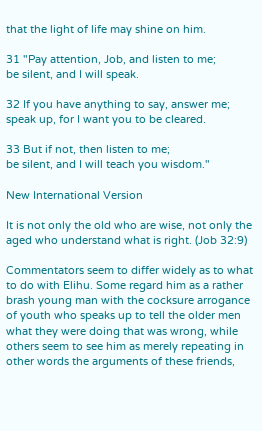that the light of life may shine on him.

31 "Pay attention, Job, and listen to me;
be silent, and I will speak.

32 If you have anything to say, answer me;
speak up, for I want you to be cleared.

33 But if not, then listen to me;
be silent, and I will teach you wisdom."

New International Version

It is not only the old who are wise, not only the aged who understand what is right. (Job 32:9)

Commentators seem to differ widely as to what to do with Elihu. Some regard him as a rather brash young man with the cocksure arrogance of youth who speaks up to tell the older men what they were doing that was wrong, while others seem to see him as merely repeating in other words the arguments of these friends,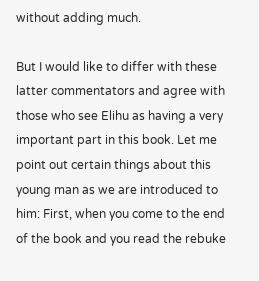without adding much.

But I would like to differ with these latter commentators and agree with those who see Elihu as having a very important part in this book. Let me point out certain things about this young man as we are introduced to him: First, when you come to the end of the book and you read the rebuke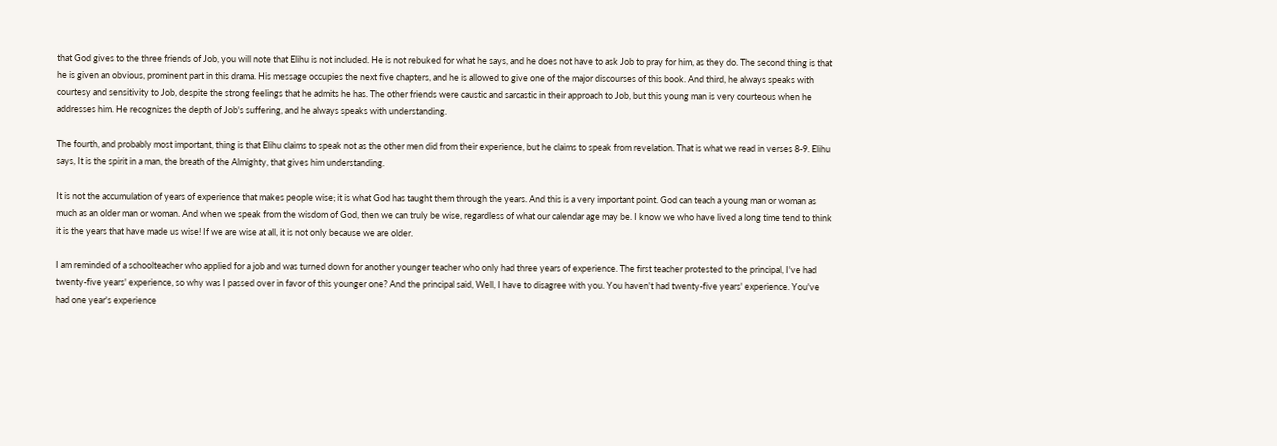that God gives to the three friends of Job, you will note that Elihu is not included. He is not rebuked for what he says, and he does not have to ask Job to pray for him, as they do. The second thing is that he is given an obvious, prominent part in this drama. His message occupies the next five chapters, and he is allowed to give one of the major discourses of this book. And third, he always speaks with courtesy and sensitivity to Job, despite the strong feelings that he admits he has. The other friends were caustic and sarcastic in their approach to Job, but this young man is very courteous when he addresses him. He recognizes the depth of Job's suffering, and he always speaks with understanding.

The fourth, and probably most important, thing is that Elihu claims to speak not as the other men did from their experience, but he claims to speak from revelation. That is what we read in verses 8-9. Elihu says, It is the spirit in a man, the breath of the Almighty, that gives him understanding.

It is not the accumulation of years of experience that makes people wise; it is what God has taught them through the years. And this is a very important point. God can teach a young man or woman as much as an older man or woman. And when we speak from the wisdom of God, then we can truly be wise, regardless of what our calendar age may be. I know we who have lived a long time tend to think it is the years that have made us wise! If we are wise at all, it is not only because we are older.

I am reminded of a schoolteacher who applied for a job and was turned down for another younger teacher who only had three years of experience. The first teacher protested to the principal, I've had twenty-five years' experience, so why was I passed over in favor of this younger one? And the principal said, Well, I have to disagree with you. You haven't had twenty-five years' experience. You've had one year's experience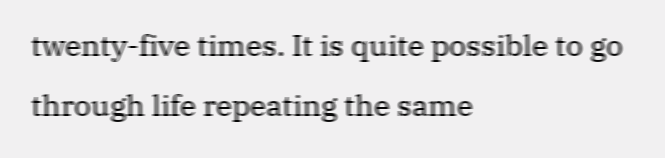twenty-five times. It is quite possible to go through life repeating the same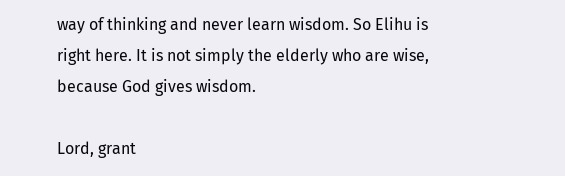way of thinking and never learn wisdom. So Elihu is right here. It is not simply the elderly who are wise, because God gives wisdom.

Lord, grant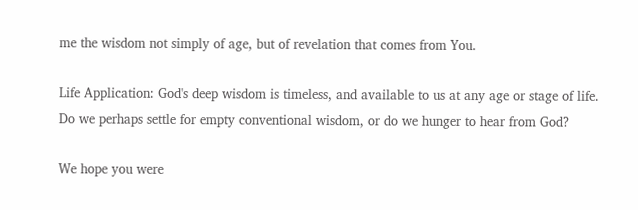me the wisdom not simply of age, but of revelation that comes from You.

Life Application: God's deep wisdom is timeless, and available to us at any age or stage of life. Do we perhaps settle for empty conventional wisdom, or do we hunger to hear from God?

We hope you were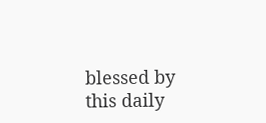blessed by this daily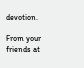devotion.

From your friends at